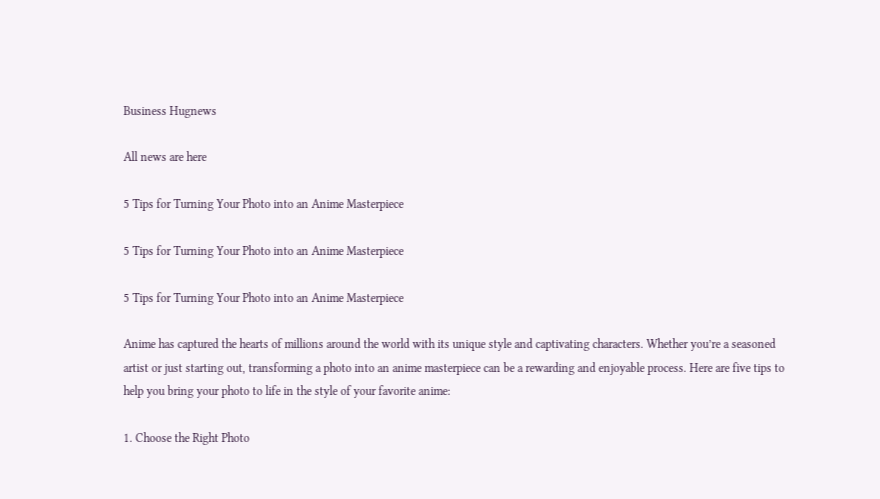Business Hugnews

All news are here

5 Tips for Turning Your Photo into an Anime Masterpiece

5 Tips for Turning Your Photo into an Anime Masterpiece

5 Tips for Turning Your Photo into an Anime Masterpiece

Anime has captured the hearts of millions around the world with its unique style and captivating characters. Whether you’re a seasoned artist or just starting out, transforming a photo into an anime masterpiece can be a rewarding and enjoyable process. Here are five tips to help you bring your photo to life in the style of your favorite anime:

1. Choose the Right Photo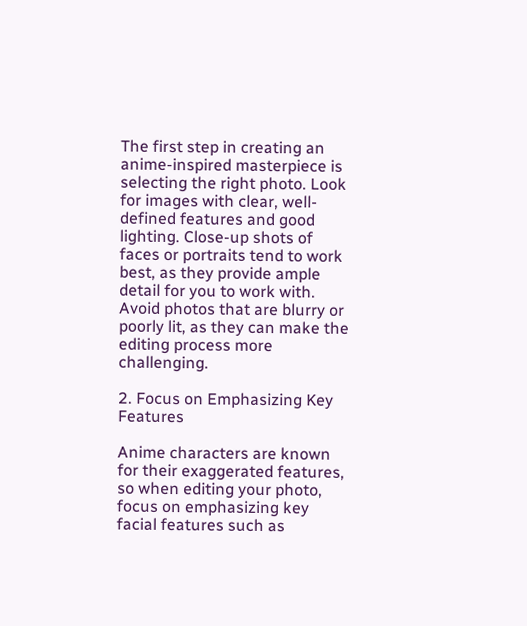The first step in creating an anime-inspired masterpiece is selecting the right photo. Look for images with clear, well-defined features and good lighting. Close-up shots of faces or portraits tend to work best, as they provide ample detail for you to work with. Avoid photos that are blurry or poorly lit, as they can make the editing process more challenging.

2. Focus on Emphasizing Key Features

Anime characters are known for their exaggerated features, so when editing your photo, focus on emphasizing key facial features such as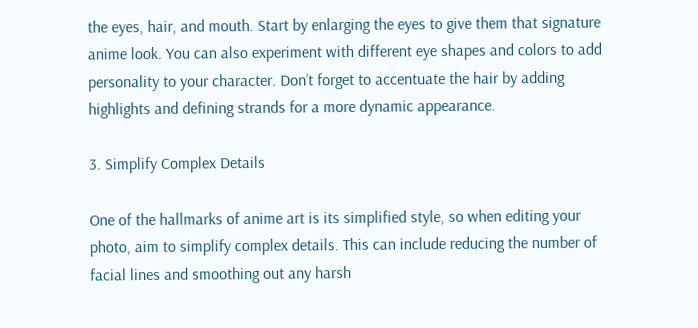the eyes, hair, and mouth. Start by enlarging the eyes to give them that signature anime look. You can also experiment with different eye shapes and colors to add personality to your character. Don’t forget to accentuate the hair by adding highlights and defining strands for a more dynamic appearance.

3. Simplify Complex Details

One of the hallmarks of anime art is its simplified style, so when editing your photo, aim to simplify complex details. This can include reducing the number of facial lines and smoothing out any harsh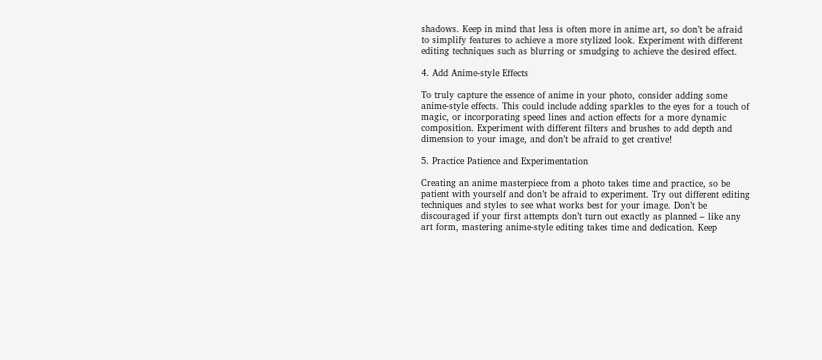shadows. Keep in mind that less is often more in anime art, so don’t be afraid to simplify features to achieve a more stylized look. Experiment with different editing techniques such as blurring or smudging to achieve the desired effect.

4. Add Anime-style Effects

To truly capture the essence of anime in your photo, consider adding some anime-style effects. This could include adding sparkles to the eyes for a touch of magic, or incorporating speed lines and action effects for a more dynamic composition. Experiment with different filters and brushes to add depth and dimension to your image, and don’t be afraid to get creative!

5. Practice Patience and Experimentation

Creating an anime masterpiece from a photo takes time and practice, so be patient with yourself and don’t be afraid to experiment. Try out different editing techniques and styles to see what works best for your image. Don’t be discouraged if your first attempts don’t turn out exactly as planned – like any art form, mastering anime-style editing takes time and dedication. Keep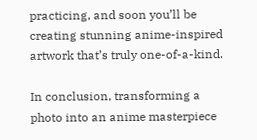practicing, and soon you’ll be creating stunning anime-inspired artwork that’s truly one-of-a-kind.

In conclusion, transforming a photo into an anime masterpiece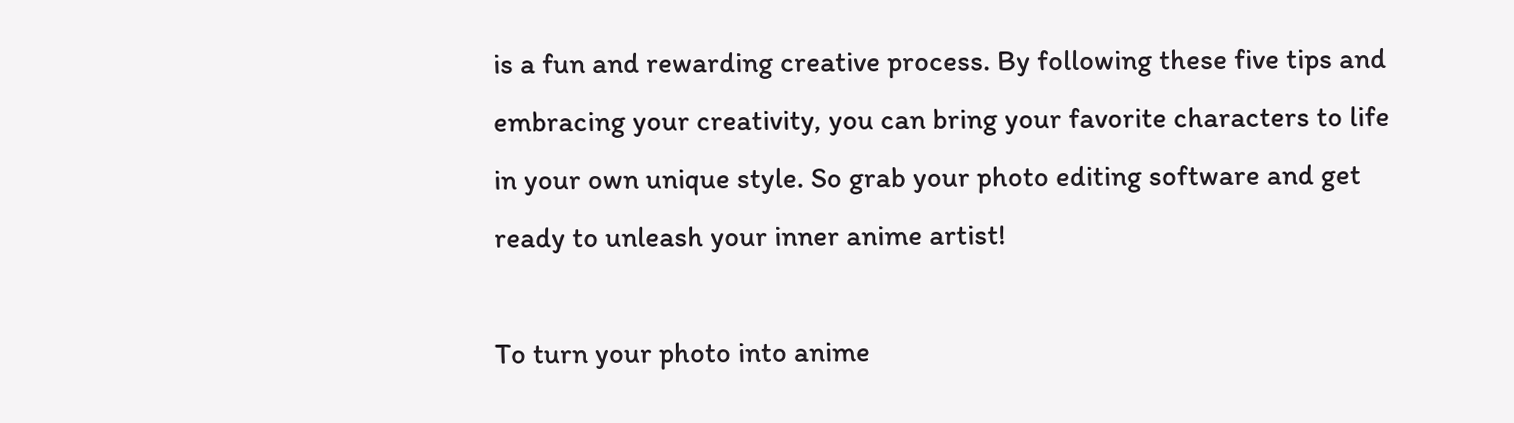is a fun and rewarding creative process. By following these five tips and embracing your creativity, you can bring your favorite characters to life in your own unique style. So grab your photo editing software and get ready to unleash your inner anime artist!

To turn your photo into anime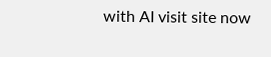with AI visit site now